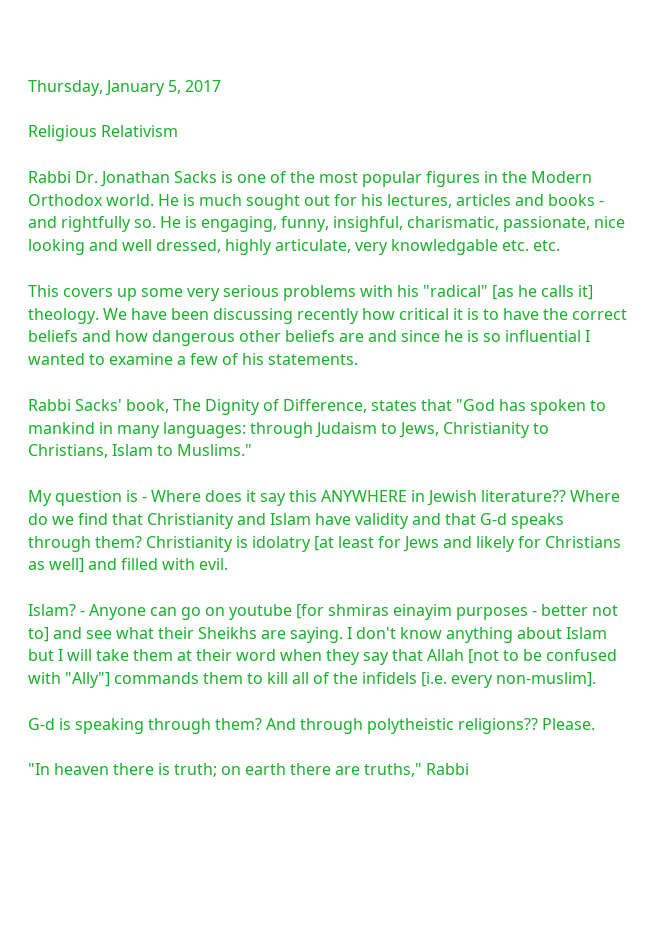Thursday, January 5, 2017

Religious Relativism

Rabbi Dr. Jonathan Sacks is one of the most popular figures in the Modern Orthodox world. He is much sought out for his lectures, articles and books - and rightfully so. He is engaging, funny, insighful, charismatic, passionate, nice looking and well dressed, highly articulate, very knowledgable etc. etc.

This covers up some very serious problems with his "radical" [as he calls it] theology. We have been discussing recently how critical it is to have the correct beliefs and how dangerous other beliefs are and since he is so influential I wanted to examine a few of his statements.

Rabbi Sacks' book, The Dignity of Difference, states that "God has spoken to mankind in many languages: through Judaism to Jews, Christianity to Christians, Islam to Muslims."

My question is - Where does it say this ANYWHERE in Jewish literature?? Where do we find that Christianity and Islam have validity and that G-d speaks through them? Christianity is idolatry [at least for Jews and likely for Christians as well] and filled with evil.

Islam? - Anyone can go on youtube [for shmiras einayim purposes - better not to] and see what their Sheikhs are saying. I don't know anything about Islam but I will take them at their word when they say that Allah [not to be confused with "Ally"] commands them to kill all of the infidels [i.e. every non-muslim].

G-d is speaking through them? And through polytheistic religions?? Please.

"In heaven there is truth; on earth there are truths," Rabbi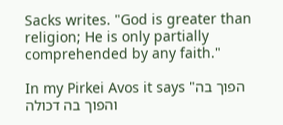Sacks writes. "God is greater than religion; He is only partially comprehended by any faith."

In my Pirkei Avos it says "הפוך בה והפוך בה דכולה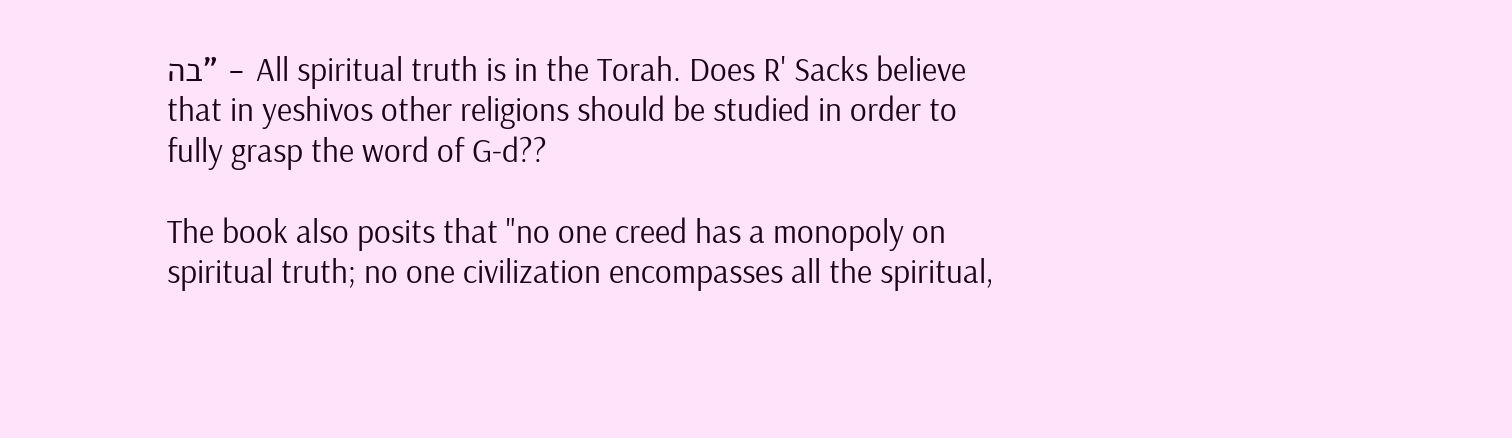בה" - All spiritual truth is in the Torah. Does R' Sacks believe that in yeshivos other religions should be studied in order to fully grasp the word of G-d??

The book also posits that "no one creed has a monopoly on spiritual truth; no one civilization encompasses all the spiritual,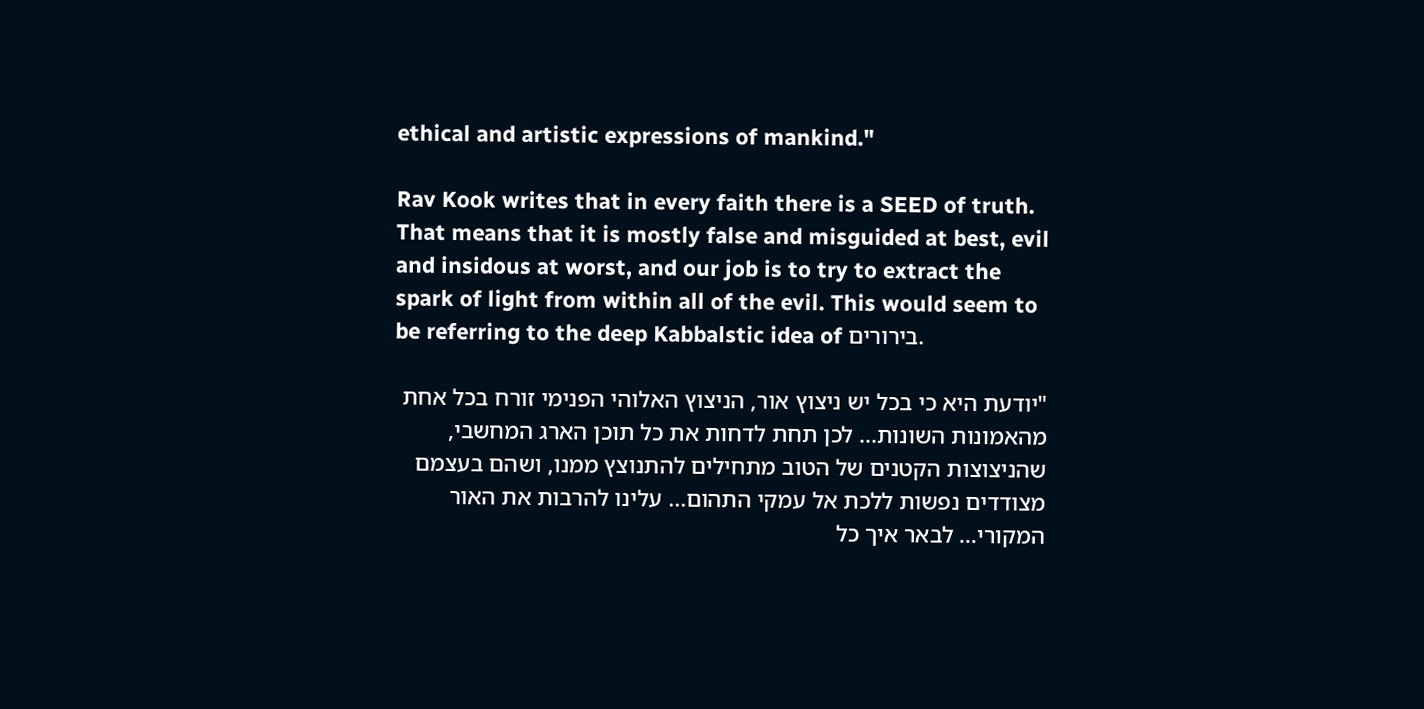ethical and artistic expressions of mankind."

Rav Kook writes that in every faith there is a SEED of truth. That means that it is mostly false and misguided at best, evil and insidous at worst, and our job is to try to extract the spark of light from within all of the evil. This would seem to be referring to the deep Kabbalstic idea of בירורים.

"יודעת היא כי בכל יש ניצוץ אור, הניצוץ האלוהי הפנימי זורח בכל אחת מהאמונות השונות... לכן תחת לדחות את כל תוכן הארג המחשבי, שהניצוצות הקטנים של הטוב מתחילים להתנוצץ ממנו, ושהם בעצמם מצודדים נפשות ללכת אל עמקי התהום... עלינו להרבות את האור המקורי... לבאר איך כל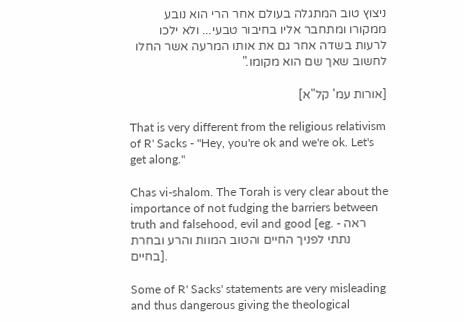ניצוץ טוב המתגלה בעולם אחר הרי הוא נובע ממקורו ומתחבר אליו בחיבור טבעי... ולא ילכו לרעות בשדה אחר גם את אותו המרעה אשר החלו לחשוב שאך שם הוא מקומו."

[אורות עמ' קל"א]

That is very different from the religious relativism of R' Sacks - "Hey, you're ok and we're ok. Let's get along."

Chas vi-shalom. The Torah is very clear about the importance of not fudging the barriers between truth and falsehood, evil and good [eg. - ראה נתתי לפניך החיים והטוב המוות והרע ובחרת בחיים].

Some of R' Sacks' statements are very misleading and thus dangerous giving the theological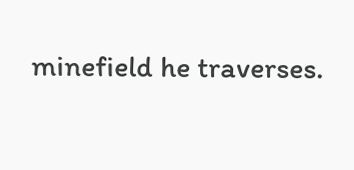minefield he traverses.